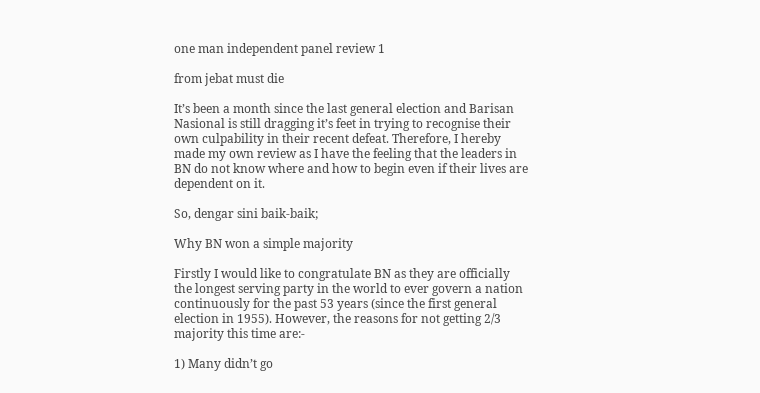one man independent panel review 1

from jebat must die

It’s been a month since the last general election and Barisan Nasional is still dragging it’s feet in trying to recognise their own culpability in their recent defeat. Therefore, I hereby made my own review as I have the feeling that the leaders in BN do not know where and how to begin even if their lives are dependent on it.

So, dengar sini baik-baik;

Why BN won a simple majority

Firstly I would like to congratulate BN as they are officially the longest serving party in the world to ever govern a nation continuously for the past 53 years (since the first general election in 1955). However, the reasons for not getting 2/3 majority this time are:-

1) Many didn’t go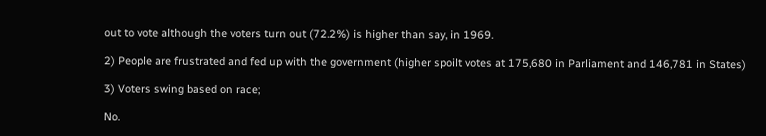out to vote although the voters turn out (72.2%) is higher than say, in 1969.

2) People are frustrated and fed up with the government (higher spoilt votes at 175,680 in Parliament and 146,781 in States)

3) Voters swing based on race;

No.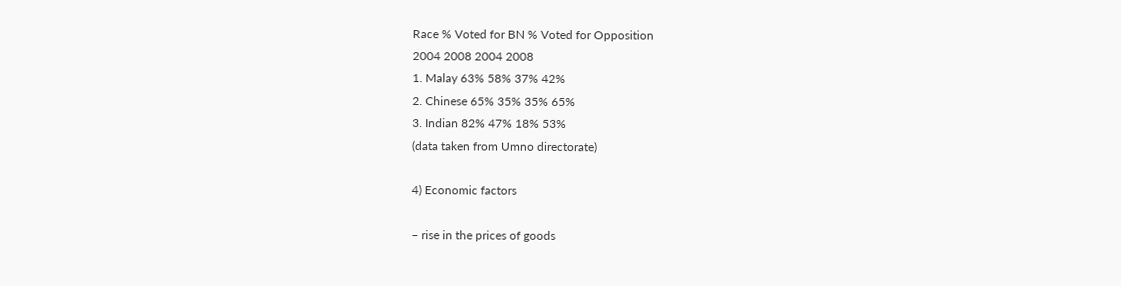Race % Voted for BN % Voted for Opposition
2004 2008 2004 2008
1. Malay 63% 58% 37% 42%
2. Chinese 65% 35% 35% 65%
3. Indian 82% 47% 18% 53%
(data taken from Umno directorate)

4) Economic factors

– rise in the prices of goods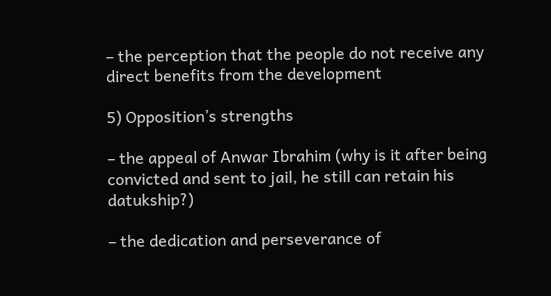– the perception that the people do not receive any direct benefits from the development

5) Opposition’s strengths

– the appeal of Anwar Ibrahim (why is it after being convicted and sent to jail, he still can retain his datukship?)

– the dedication and perseverance of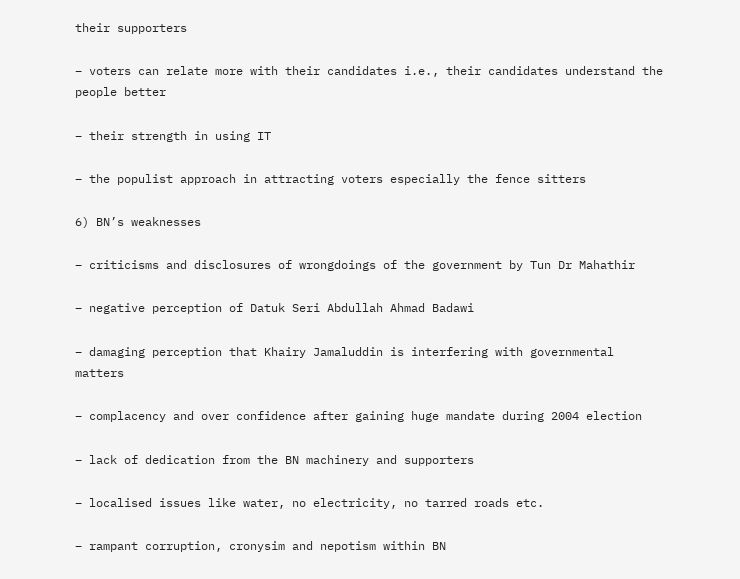their supporters

– voters can relate more with their candidates i.e., their candidates understand the people better

– their strength in using IT

– the populist approach in attracting voters especially the fence sitters

6) BN’s weaknesses

– criticisms and disclosures of wrongdoings of the government by Tun Dr Mahathir

– negative perception of Datuk Seri Abdullah Ahmad Badawi

– damaging perception that Khairy Jamaluddin is interfering with governmental matters

– complacency and over confidence after gaining huge mandate during 2004 election

– lack of dedication from the BN machinery and supporters

– localised issues like water, no electricity, no tarred roads etc.

– rampant corruption, cronysim and nepotism within BN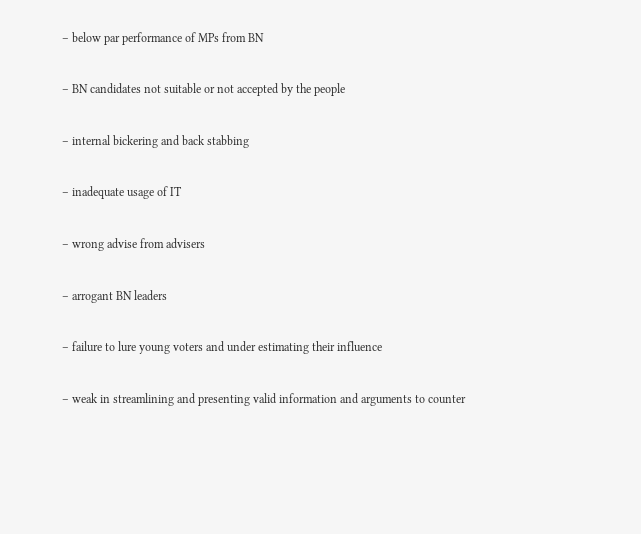– below par performance of MPs from BN

– BN candidates not suitable or not accepted by the people

– internal bickering and back stabbing

– inadequate usage of IT

– wrong advise from advisers

– arrogant BN leaders

– failure to lure young voters and under estimating their influence

– weak in streamlining and presenting valid information and arguments to counter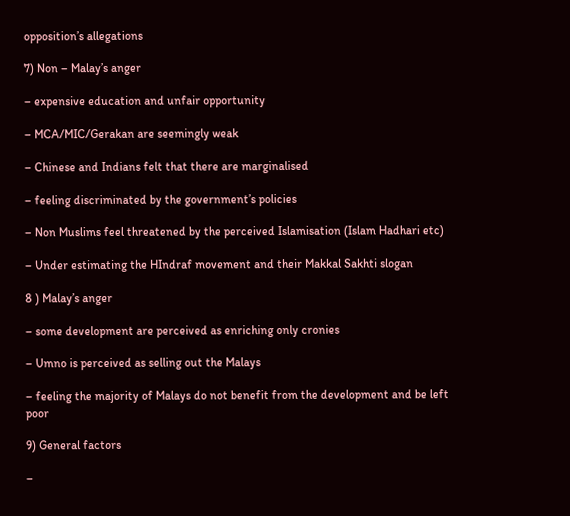opposition’s allegations

7) Non – Malay’s anger

– expensive education and unfair opportunity

– MCA/MIC/Gerakan are seemingly weak

– Chinese and Indians felt that there are marginalised

– feeling discriminated by the government’s policies

– Non Muslims feel threatened by the perceived Islamisation (Islam Hadhari etc)

– Under estimating the HIndraf movement and their Makkal Sakhti slogan

8 ) Malay’s anger

– some development are perceived as enriching only cronies

– Umno is perceived as selling out the Malays

– feeling the majority of Malays do not benefit from the development and be left poor

9) General factors

–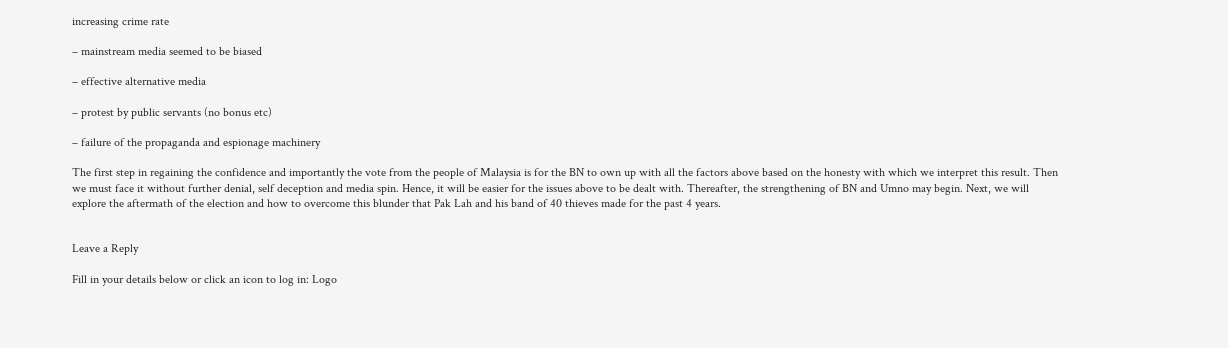increasing crime rate

– mainstream media seemed to be biased

– effective alternative media

– protest by public servants (no bonus etc)

– failure of the propaganda and espionage machinery

The first step in regaining the confidence and importantly the vote from the people of Malaysia is for the BN to own up with all the factors above based on the honesty with which we interpret this result. Then we must face it without further denial, self deception and media spin. Hence, it will be easier for the issues above to be dealt with. Thereafter, the strengthening of BN and Umno may begin. Next, we will explore the aftermath of the election and how to overcome this blunder that Pak Lah and his band of 40 thieves made for the past 4 years.


Leave a Reply

Fill in your details below or click an icon to log in: Logo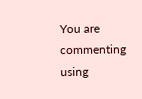You are commenting using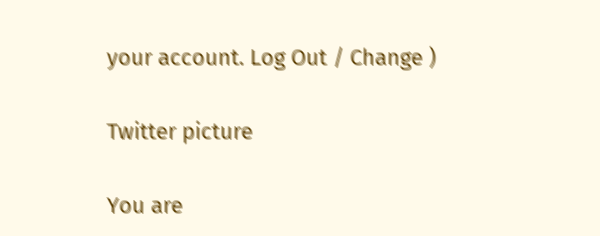your account. Log Out / Change )

Twitter picture

You are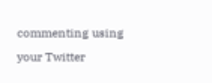commenting using your Twitter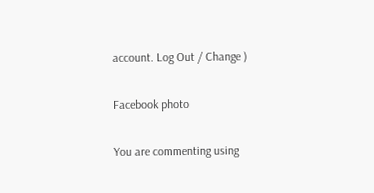account. Log Out / Change )

Facebook photo

You are commenting using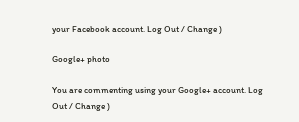your Facebook account. Log Out / Change )

Google+ photo

You are commenting using your Google+ account. Log Out / Change )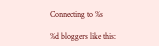Connecting to %s

%d bloggers like this: